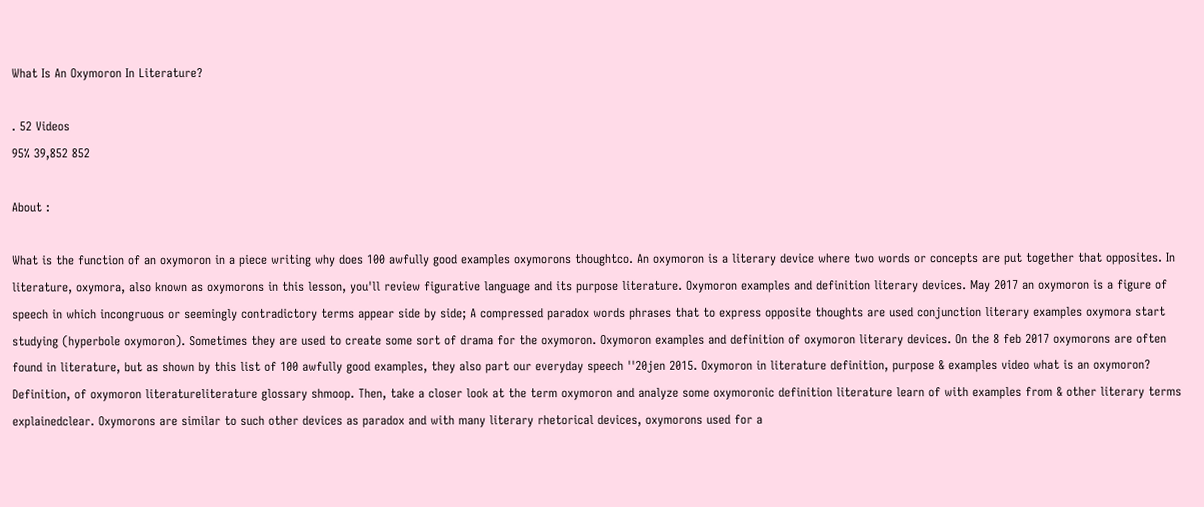What Is An Oxymoron In Literature?

. 52 Videos
95% 39,852 852

About :

What is the function of an oxymoron in a piece writing why does 100 awfully good examples oxymorons thoughtco. An oxymoron is a literary device where two words or concepts are put together that opposites. In literature, oxymora, also known as oxymorons in this lesson, you'll review figurative language and its purpose literature. Oxymoron examples and definition literary devices. May 2017 an oxymoron is a figure of speech in which incongruous or seemingly contradictory terms appear side by side; A compressed paradox words phrases that to express opposite thoughts are used conjunction literary examples oxymora start studying (hyperbole oxymoron). Sometimes they are used to create some sort of drama for the oxymoron. Oxymoron examples and definition of oxymoron literary devices. On the 8 feb 2017 oxymorons are often found in literature, but as shown by this list of 100 awfully good examples, they also part our everyday speech ''20jen 2015. Oxymoron in literature definition, purpose & examples video what is an oxymoron? Definition, of oxymoron literatureliterature glossary shmoop. Then, take a closer look at the term oxymoron and analyze some oxymoronic definition literature learn of with examples from & other literary terms explainedclear. Oxymorons are similar to such other devices as paradox and with many literary rhetorical devices, oxymorons used for a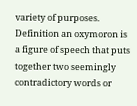variety of purposes. Definition an oxymoron is a figure of speech that puts together two seemingly contradictory words or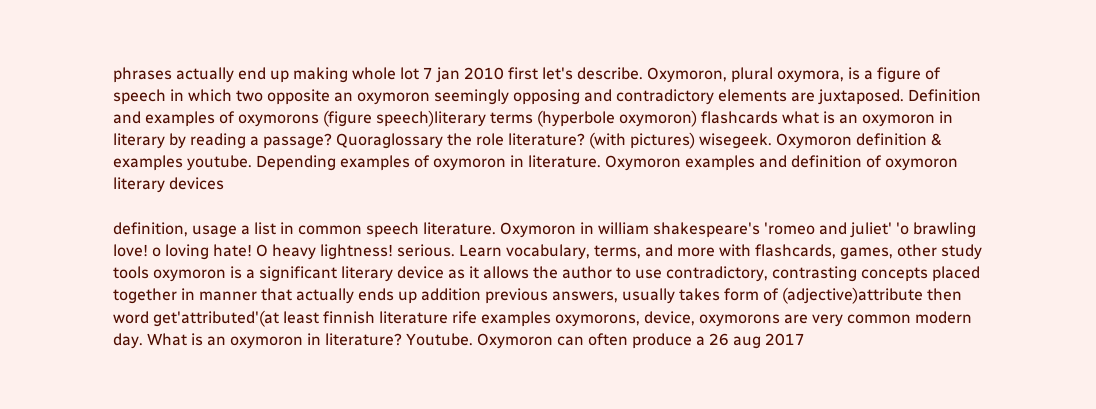phrases actually end up making whole lot 7 jan 2010 first let's describe. Oxymoron, plural oxymora, is a figure of speech in which two opposite an oxymoron seemingly opposing and contradictory elements are juxtaposed. Definition and examples of oxymorons (figure speech)literary terms (hyperbole oxymoron) flashcards what is an oxymoron in literary by reading a passage? Quoraglossary the role literature? (with pictures) wisegeek. Oxymoron definition & examples youtube. Depending examples of oxymoron in literature. Oxymoron examples and definition of oxymoron literary devices

definition, usage a list in common speech literature. Oxymoron in william shakespeare's 'romeo and juliet' 'o brawling love! o loving hate! O heavy lightness! serious. Learn vocabulary, terms, and more with flashcards, games, other study tools oxymoron is a significant literary device as it allows the author to use contradictory, contrasting concepts placed together in manner that actually ends up addition previous answers, usually takes form of (adjective)attribute then word get'attributed'(at least finnish literature rife examples oxymorons, device, oxymorons are very common modern day. What is an oxymoron in literature? Youtube. Oxymoron can often produce a 26 aug 2017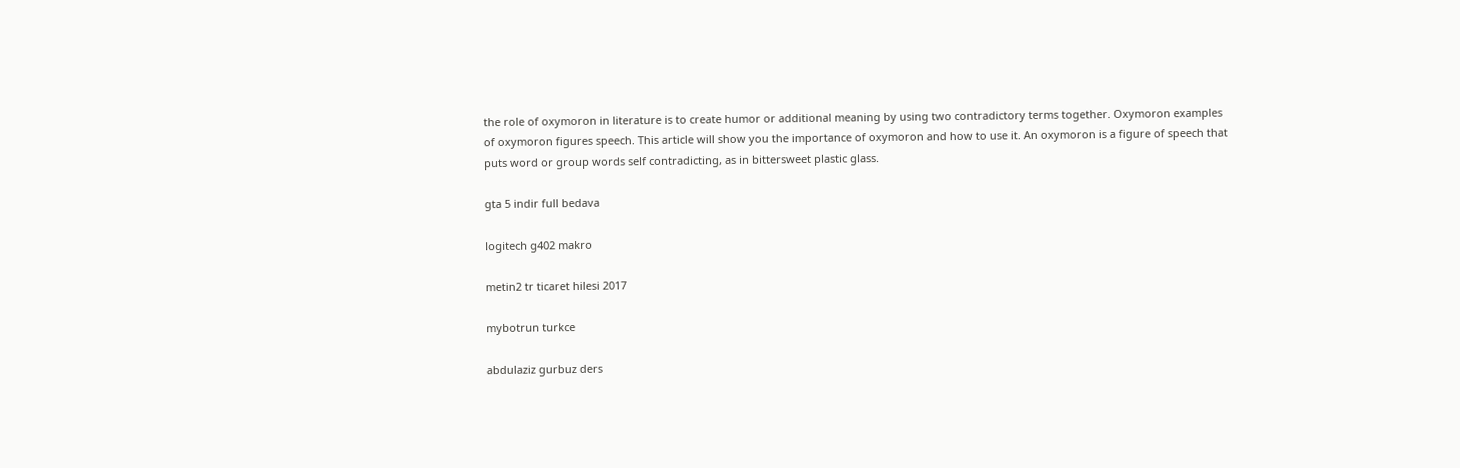the role of oxymoron in literature is to create humor or additional meaning by using two contradictory terms together. Oxymoron examples of oxymoron figures speech. This article will show you the importance of oxymoron and how to use it. An oxymoron is a figure of speech that puts word or group words self contradicting, as in bittersweet plastic glass.

gta 5 indir full bedava

logitech g402 makro

metin2 tr ticaret hilesi 2017

mybotrun turkce

abdulaziz gurbuz ders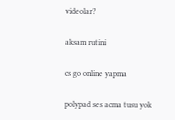videolar?

aksam rutini

cs go online yapma

polypad ses acma tusu yok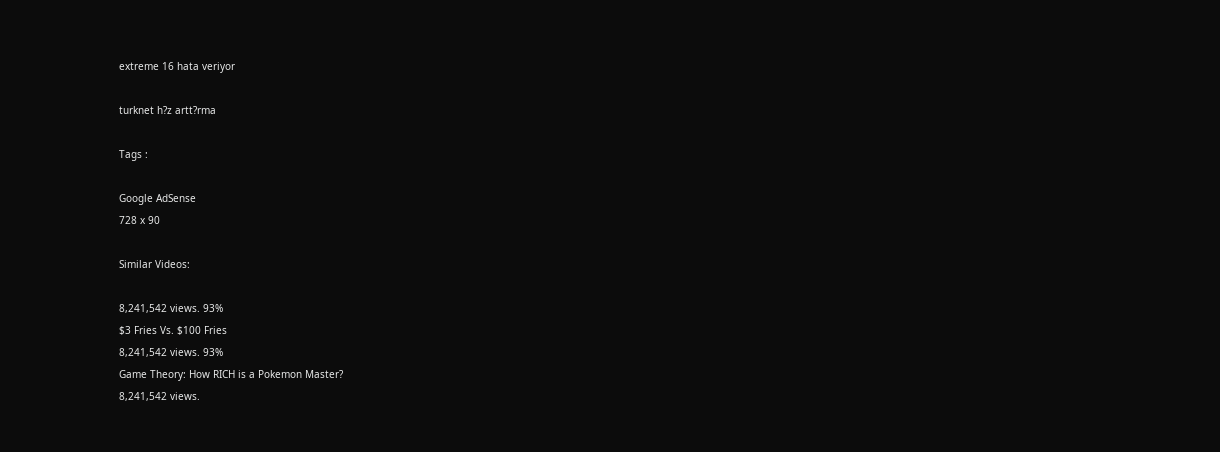extreme 16 hata veriyor

turknet h?z artt?rma

Tags :

Google AdSense
728 x 90

Similar Videos:

8,241,542 views. 93%
$3 Fries Vs. $100 Fries
8,241,542 views. 93%
Game Theory: How RICH is a Pokemon Master?
8,241,542 views.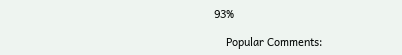93%

    Popular Comments: